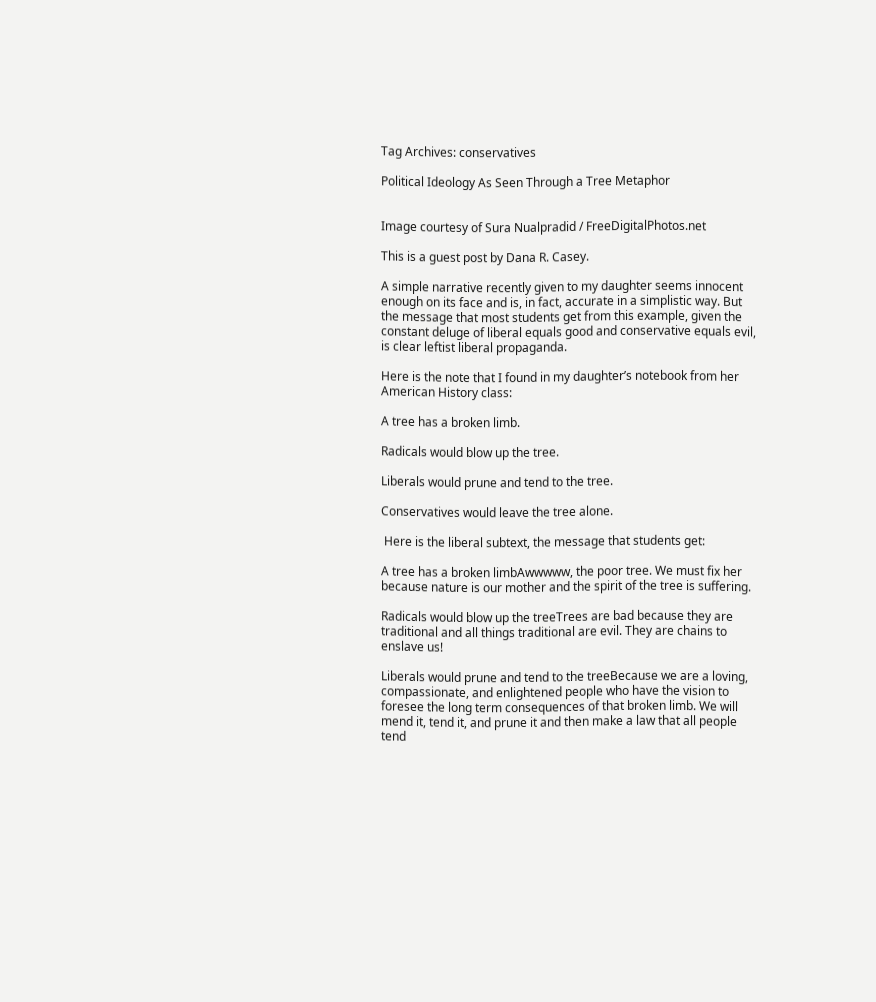Tag Archives: conservatives

Political Ideology As Seen Through a Tree Metaphor


Image courtesy of Sura Nualpradid / FreeDigitalPhotos.net

This is a guest post by Dana R. Casey.

A simple narrative recently given to my daughter seems innocent enough on its face and is, in fact, accurate in a simplistic way. But the message that most students get from this example, given the constant deluge of liberal equals good and conservative equals evil, is clear leftist liberal propaganda.

Here is the note that I found in my daughter’s notebook from her American History class:

A tree has a broken limb.

Radicals would blow up the tree.

Liberals would prune and tend to the tree.

Conservatives would leave the tree alone.

 Here is the liberal subtext, the message that students get:

A tree has a broken limbAwwwww, the poor tree. We must fix her because nature is our mother and the spirit of the tree is suffering.

Radicals would blow up the treeTrees are bad because they are traditional and all things traditional are evil. They are chains to enslave us!

Liberals would prune and tend to the treeBecause we are a loving, compassionate, and enlightened people who have the vision to foresee the long term consequences of that broken limb. We will mend it, tend it, and prune it and then make a law that all people tend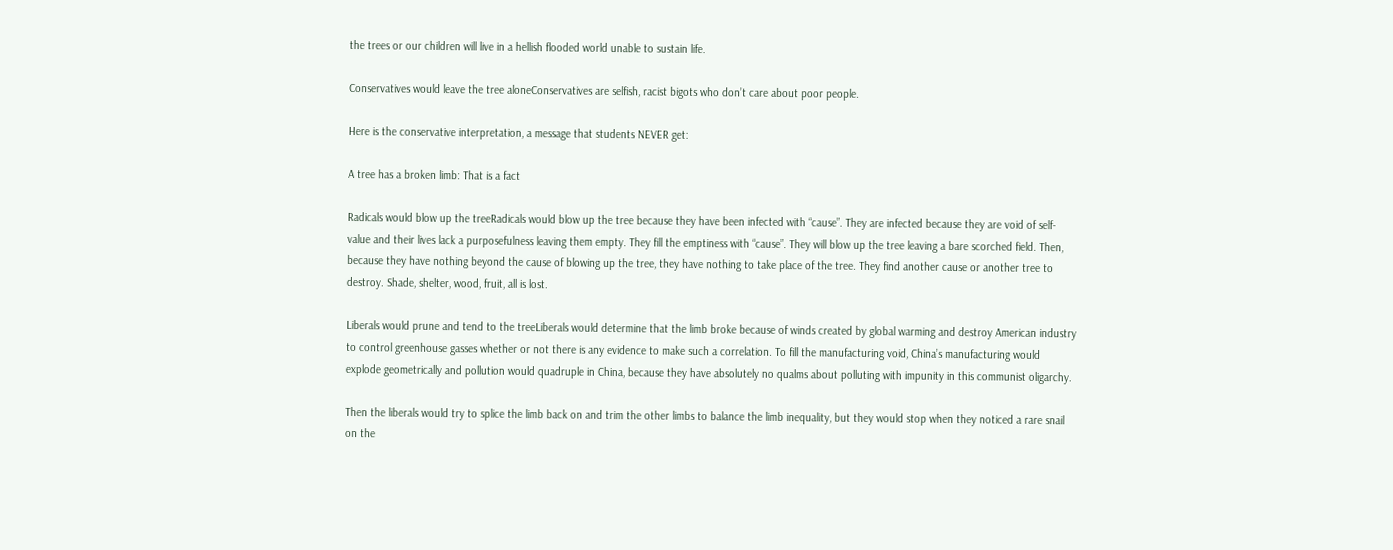the trees or our children will live in a hellish flooded world unable to sustain life.

Conservatives would leave the tree aloneConservatives are selfish, racist bigots who don’t care about poor people.

Here is the conservative interpretation, a message that students NEVER get:

A tree has a broken limb: That is a fact

Radicals would blow up the treeRadicals would blow up the tree because they have been infected with “cause”. They are infected because they are void of self-value and their lives lack a purposefulness leaving them empty. They fill the emptiness with “cause”. They will blow up the tree leaving a bare scorched field. Then, because they have nothing beyond the cause of blowing up the tree, they have nothing to take place of the tree. They find another cause or another tree to destroy. Shade, shelter, wood, fruit, all is lost.

Liberals would prune and tend to the treeLiberals would determine that the limb broke because of winds created by global warming and destroy American industry to control greenhouse gasses whether or not there is any evidence to make such a correlation. To fill the manufacturing void, China’s manufacturing would explode geometrically and pollution would quadruple in China, because they have absolutely no qualms about polluting with impunity in this communist oligarchy.

Then the liberals would try to splice the limb back on and trim the other limbs to balance the limb inequality, but they would stop when they noticed a rare snail on the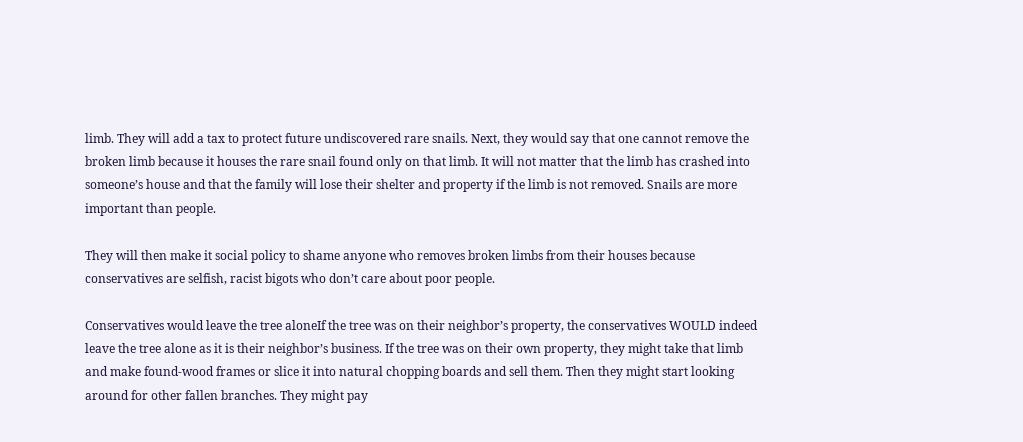limb. They will add a tax to protect future undiscovered rare snails. Next, they would say that one cannot remove the broken limb because it houses the rare snail found only on that limb. It will not matter that the limb has crashed into someone’s house and that the family will lose their shelter and property if the limb is not removed. Snails are more important than people.

They will then make it social policy to shame anyone who removes broken limbs from their houses because conservatives are selfish, racist bigots who don’t care about poor people.

Conservatives would leave the tree aloneIf the tree was on their neighbor’s property, the conservatives WOULD indeed leave the tree alone as it is their neighbor’s business. If the tree was on their own property, they might take that limb and make found-wood frames or slice it into natural chopping boards and sell them. Then they might start looking around for other fallen branches. They might pay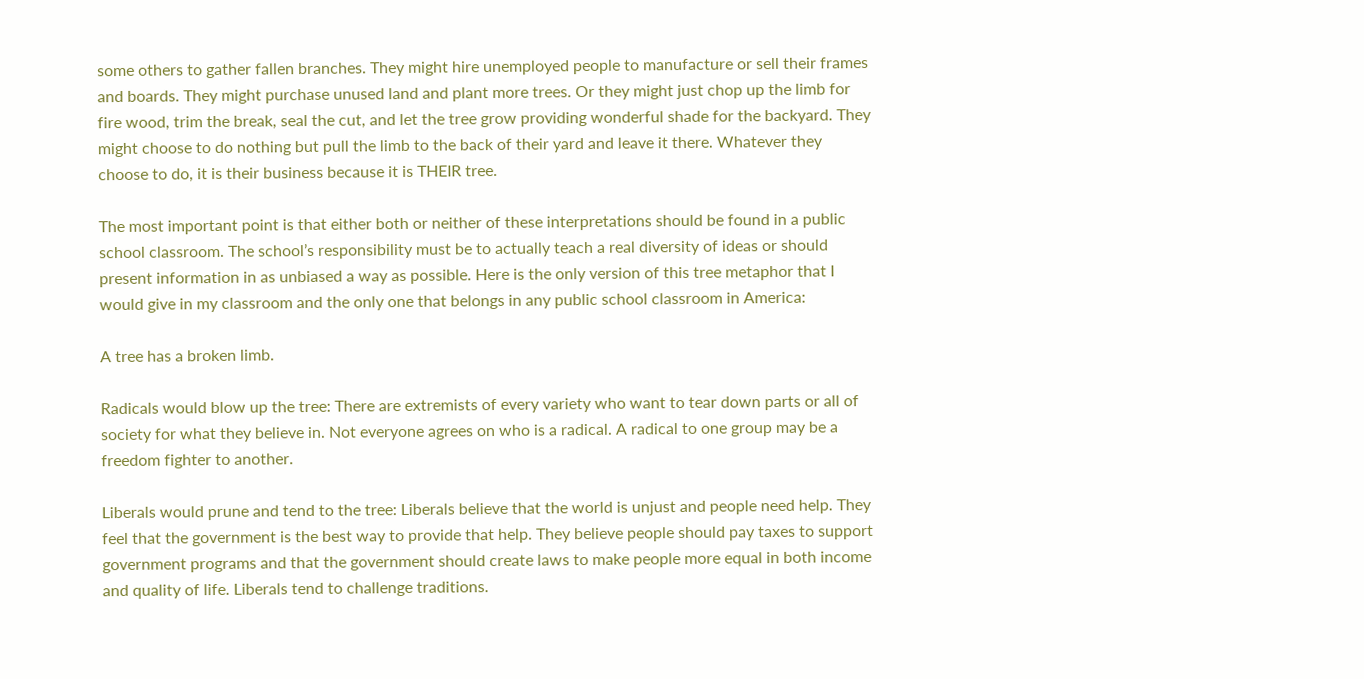some others to gather fallen branches. They might hire unemployed people to manufacture or sell their frames and boards. They might purchase unused land and plant more trees. Or they might just chop up the limb for fire wood, trim the break, seal the cut, and let the tree grow providing wonderful shade for the backyard. They might choose to do nothing but pull the limb to the back of their yard and leave it there. Whatever they choose to do, it is their business because it is THEIR tree.

The most important point is that either both or neither of these interpretations should be found in a public school classroom. The school’s responsibility must be to actually teach a real diversity of ideas or should present information in as unbiased a way as possible. Here is the only version of this tree metaphor that I would give in my classroom and the only one that belongs in any public school classroom in America:

A tree has a broken limb.

Radicals would blow up the tree: There are extremists of every variety who want to tear down parts or all of society for what they believe in. Not everyone agrees on who is a radical. A radical to one group may be a freedom fighter to another.

Liberals would prune and tend to the tree: Liberals believe that the world is unjust and people need help. They feel that the government is the best way to provide that help. They believe people should pay taxes to support government programs and that the government should create laws to make people more equal in both income and quality of life. Liberals tend to challenge traditions.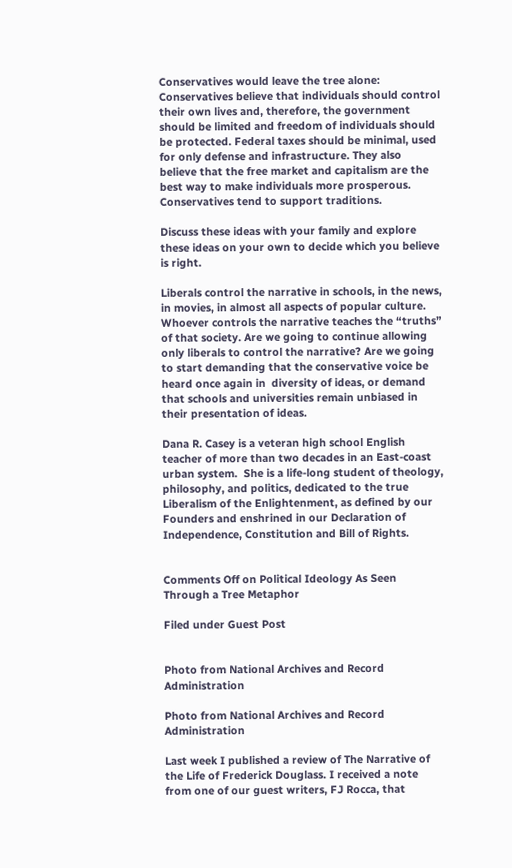Conservatives would leave the tree alone: Conservatives believe that individuals should control their own lives and, therefore, the government should be limited and freedom of individuals should be protected. Federal taxes should be minimal, used for only defense and infrastructure. They also believe that the free market and capitalism are the best way to make individuals more prosperous. Conservatives tend to support traditions.

Discuss these ideas with your family and explore these ideas on your own to decide which you believe is right.

Liberals control the narrative in schools, in the news, in movies, in almost all aspects of popular culture. Whoever controls the narrative teaches the “truths” of that society. Are we going to continue allowing only liberals to control the narrative? Are we going to start demanding that the conservative voice be heard once again in  diversity of ideas, or demand that schools and universities remain unbiased in their presentation of ideas.

Dana R. Casey is a veteran high school English teacher of more than two decades in an East-coast urban system.  She is a life-long student of theology, philosophy, and politics, dedicated to the true Liberalism of the Enlightenment, as defined by our Founders and enshrined in our Declaration of Independence, Constitution and Bill of Rights.


Comments Off on Political Ideology As Seen Through a Tree Metaphor

Filed under Guest Post


Photo from National Archives and Record Administration

Photo from National Archives and Record Administration

Last week I published a review of The Narrative of the Life of Frederick Douglass. I received a note from one of our guest writers, FJ Rocca, that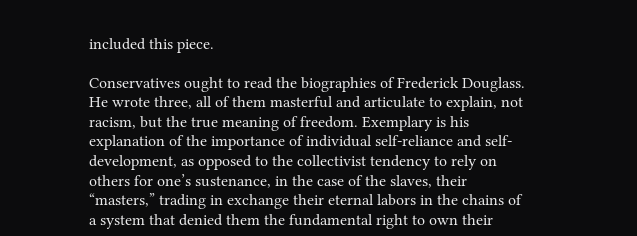included this piece.

Conservatives ought to read the biographies of Frederick Douglass. He wrote three, all of them masterful and articulate to explain, not racism, but the true meaning of freedom. Exemplary is his explanation of the importance of individual self-reliance and self-development, as opposed to the collectivist tendency to rely on others for one’s sustenance, in the case of the slaves, their “masters,” trading in exchange their eternal labors in the chains of a system that denied them the fundamental right to own their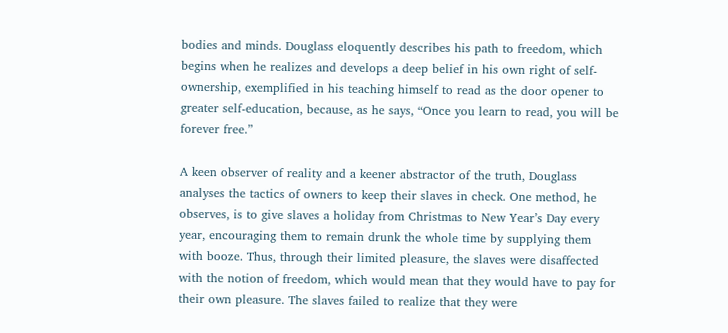bodies and minds. Douglass eloquently describes his path to freedom, which begins when he realizes and develops a deep belief in his own right of self-ownership, exemplified in his teaching himself to read as the door opener to greater self-education, because, as he says, “Once you learn to read, you will be forever free.”

A keen observer of reality and a keener abstractor of the truth, Douglass analyses the tactics of owners to keep their slaves in check. One method, he observes, is to give slaves a holiday from Christmas to New Year’s Day every year, encouraging them to remain drunk the whole time by supplying them with booze. Thus, through their limited pleasure, the slaves were disaffected with the notion of freedom, which would mean that they would have to pay for their own pleasure. The slaves failed to realize that they were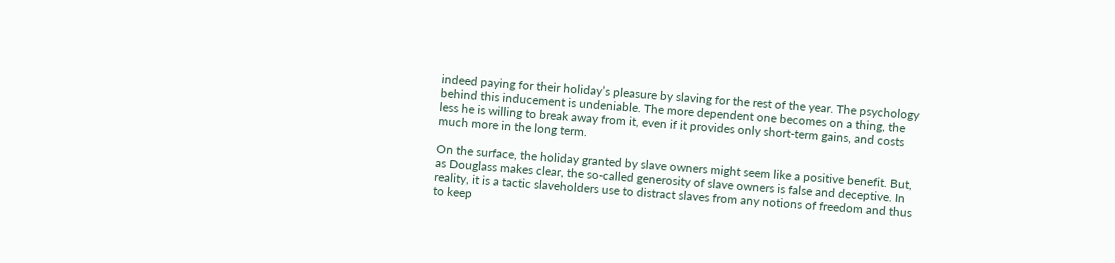indeed paying for their holiday’s pleasure by slaving for the rest of the year. The psychology behind this inducement is undeniable. The more dependent one becomes on a thing, the less he is willing to break away from it, even if it provides only short-term gains, and costs much more in the long term.

On the surface, the holiday granted by slave owners might seem like a positive benefit. But, as Douglass makes clear, the so-called generosity of slave owners is false and deceptive. In reality, it is a tactic slaveholders use to distract slaves from any notions of freedom and thus to keep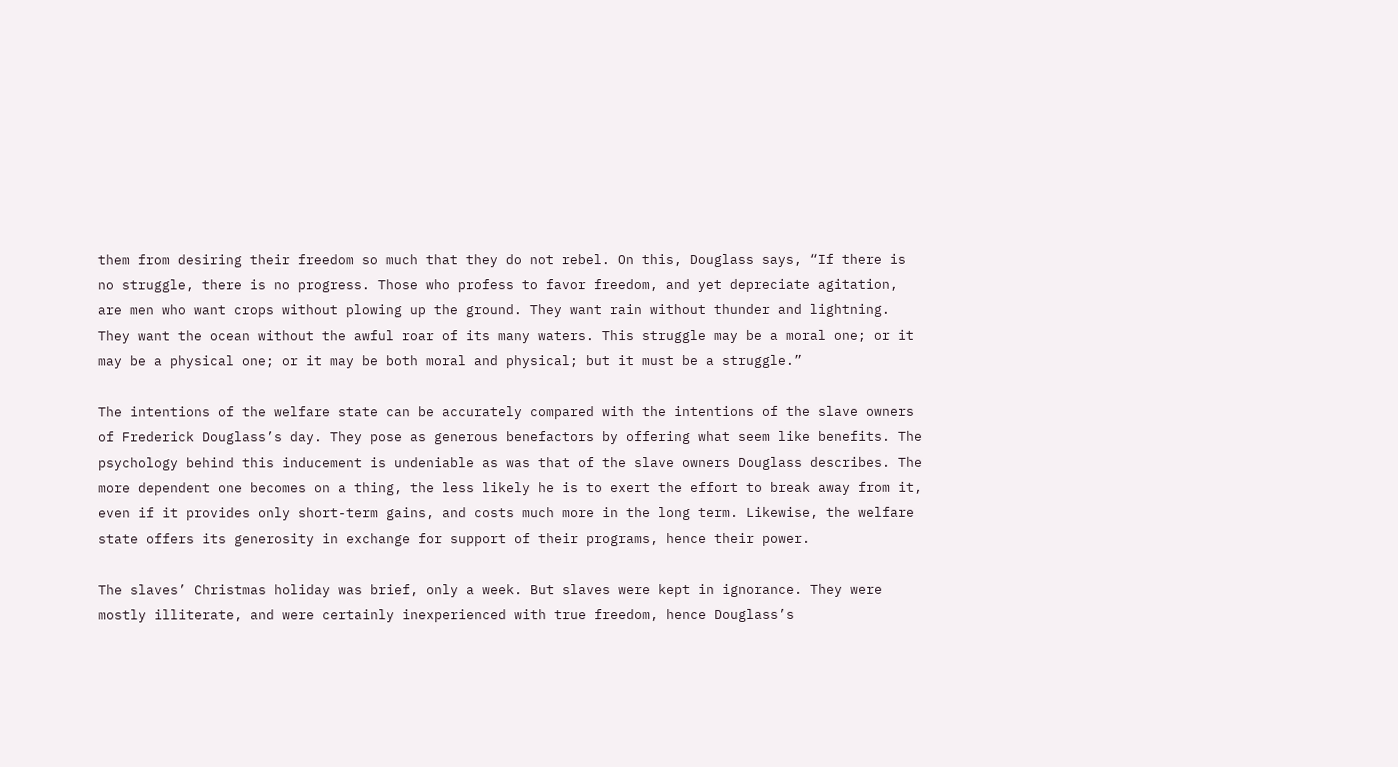them from desiring their freedom so much that they do not rebel. On this, Douglass says, “If there is no struggle, there is no progress. Those who profess to favor freedom, and yet depreciate agitation, are men who want crops without plowing up the ground. They want rain without thunder and lightning. They want the ocean without the awful roar of its many waters. This struggle may be a moral one; or it may be a physical one; or it may be both moral and physical; but it must be a struggle.”

The intentions of the welfare state can be accurately compared with the intentions of the slave owners of Frederick Douglass’s day. They pose as generous benefactors by offering what seem like benefits. The psychology behind this inducement is undeniable as was that of the slave owners Douglass describes. The more dependent one becomes on a thing, the less likely he is to exert the effort to break away from it, even if it provides only short-term gains, and costs much more in the long term. Likewise, the welfare state offers its generosity in exchange for support of their programs, hence their power.

The slaves’ Christmas holiday was brief, only a week. But slaves were kept in ignorance. They were mostly illiterate, and were certainly inexperienced with true freedom, hence Douglass’s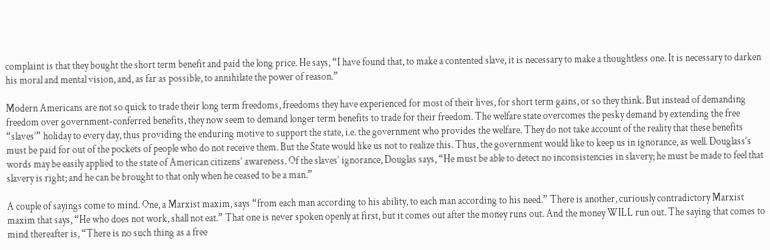complaint is that they bought the short term benefit and paid the long price. He says, “I have found that, to make a contented slave, it is necessary to make a thoughtless one. It is necessary to darken his moral and mental vision, and, as far as possible, to annihilate the power of reason.”

Modern Americans are not so quick to trade their long term freedoms, freedoms they have experienced for most of their lives, for short term gains, or so they think. But instead of demanding freedom over government-conferred benefits, they now seem to demand longer term benefits to trade for their freedom. The welfare state overcomes the pesky demand by extending the free “slaves’” holiday to every day, thus providing the enduring motive to support the state, i.e. the government who provides the welfare. They do not take account of the reality that these benefits must be paid for out of the pockets of people who do not receive them. But the State would like us not to realize this. Thus, the government would like to keep us in ignorance, as well. Douglass’s words may be easily applied to the state of American citizens’ awareness. Of the slaves’ ignorance, Douglas says, “He must be able to detect no inconsistencies in slavery; he must be made to feel that slavery is right; and he can be brought to that only when he ceased to be a man.”

A couple of sayings come to mind. One, a Marxist maxim, says “from each man according to his ability, to each man according to his need.” There is another, curiously contradictory Marxist maxim that says, “He who does not work, shall not eat.” That one is never spoken openly at first, but it comes out after the money runs out. And the money WILL run out. The saying that comes to mind thereafter is, “There is no such thing as a free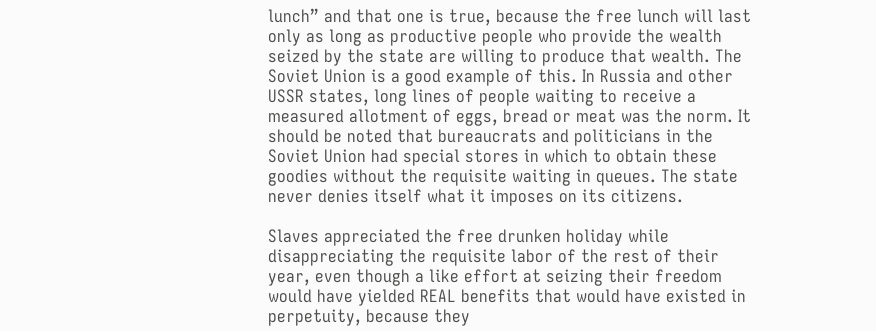lunch” and that one is true, because the free lunch will last only as long as productive people who provide the wealth seized by the state are willing to produce that wealth. The Soviet Union is a good example of this. In Russia and other USSR states, long lines of people waiting to receive a measured allotment of eggs, bread or meat was the norm. It should be noted that bureaucrats and politicians in the Soviet Union had special stores in which to obtain these goodies without the requisite waiting in queues. The state never denies itself what it imposes on its citizens.

Slaves appreciated the free drunken holiday while disappreciating the requisite labor of the rest of their year, even though a like effort at seizing their freedom would have yielded REAL benefits that would have existed in perpetuity, because they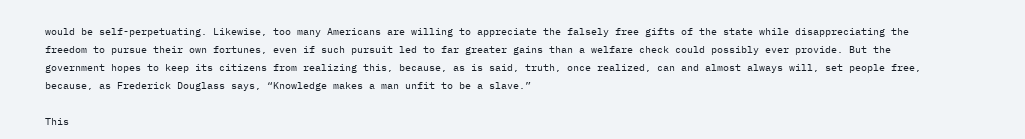would be self-perpetuating. Likewise, too many Americans are willing to appreciate the falsely free gifts of the state while disappreciating the freedom to pursue their own fortunes, even if such pursuit led to far greater gains than a welfare check could possibly ever provide. But the government hopes to keep its citizens from realizing this, because, as is said, truth, once realized, can and almost always will, set people free, because, as Frederick Douglass says, “Knowledge makes a man unfit to be a slave.”

This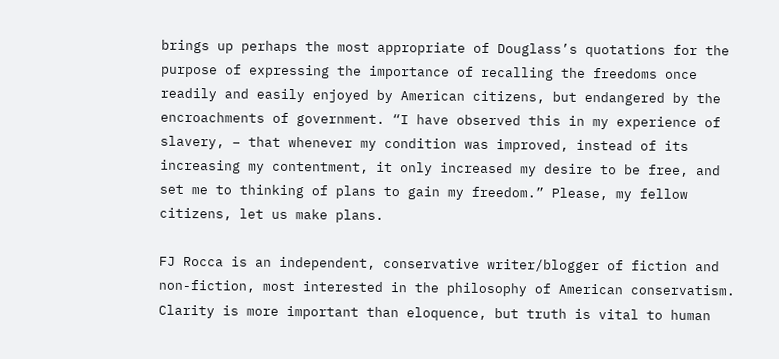brings up perhaps the most appropriate of Douglass’s quotations for the purpose of expressing the importance of recalling the freedoms once readily and easily enjoyed by American citizens, but endangered by the encroachments of government. “I have observed this in my experience of slavery, – that whenever my condition was improved, instead of its increasing my contentment, it only increased my desire to be free, and set me to thinking of plans to gain my freedom.” Please, my fellow citizens, let us make plans.

FJ Rocca is an independent, conservative writer/blogger of fiction and non-fiction, most interested in the philosophy of American conservatism. Clarity is more important than eloquence, but truth is vital to human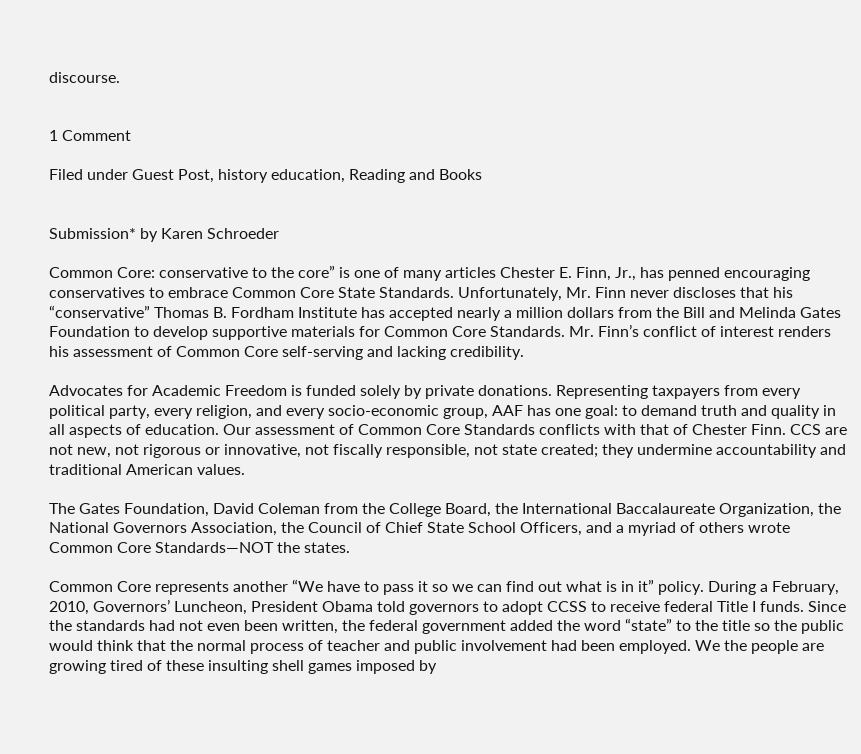discourse.


1 Comment

Filed under Guest Post, history education, Reading and Books


Submission* by Karen Schroeder

Common Core: conservative to the core” is one of many articles Chester E. Finn, Jr., has penned encouraging conservatives to embrace Common Core State Standards. Unfortunately, Mr. Finn never discloses that his “conservative” Thomas B. Fordham Institute has accepted nearly a million dollars from the Bill and Melinda Gates Foundation to develop supportive materials for Common Core Standards. Mr. Finn’s conflict of interest renders his assessment of Common Core self-serving and lacking credibility.

Advocates for Academic Freedom is funded solely by private donations. Representing taxpayers from every political party, every religion, and every socio-economic group, AAF has one goal: to demand truth and quality in all aspects of education. Our assessment of Common Core Standards conflicts with that of Chester Finn. CCS are not new, not rigorous or innovative, not fiscally responsible, not state created; they undermine accountability and traditional American values.

The Gates Foundation, David Coleman from the College Board, the International Baccalaureate Organization, the National Governors Association, the Council of Chief State School Officers, and a myriad of others wrote Common Core Standards—NOT the states.

Common Core represents another “We have to pass it so we can find out what is in it” policy. During a February, 2010, Governors’ Luncheon, President Obama told governors to adopt CCSS to receive federal Title I funds. Since the standards had not even been written, the federal government added the word “state” to the title so the public would think that the normal process of teacher and public involvement had been employed. We the people are growing tired of these insulting shell games imposed by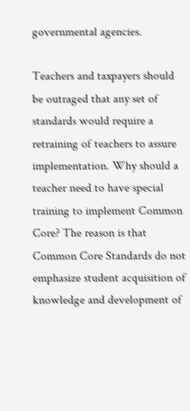governmental agencies.

Teachers and taxpayers should be outraged that any set of standards would require a retraining of teachers to assure implementation. Why should a teacher need to have special training to implement Common Core? The reason is that Common Core Standards do not emphasize student acquisition of knowledge and development of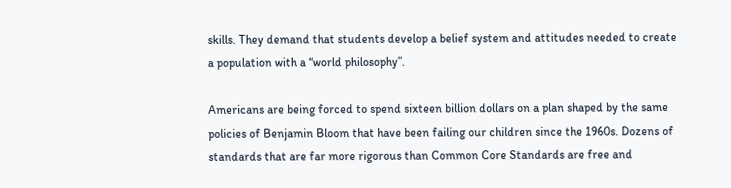skills. They demand that students develop a belief system and attitudes needed to create a population with a “world philosophy”.

Americans are being forced to spend sixteen billion dollars on a plan shaped by the same policies of Benjamin Bloom that have been failing our children since the 1960s. Dozens of standards that are far more rigorous than Common Core Standards are free and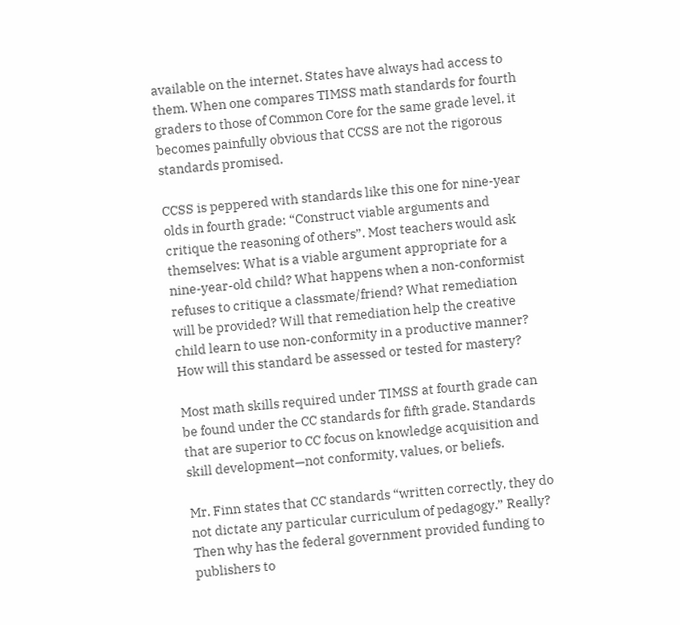available on the internet. States have always had access to them. When one compares TIMSS math standards for fourth graders to those of Common Core for the same grade level, it becomes painfully obvious that CCSS are not the rigorous standards promised.

CCSS is peppered with standards like this one for nine-year olds in fourth grade: “Construct viable arguments and critique the reasoning of others”. Most teachers would ask themselves: What is a viable argument appropriate for a nine-year-old child? What happens when a non-conformist refuses to critique a classmate/friend? What remediation will be provided? Will that remediation help the creative child learn to use non-conformity in a productive manner? How will this standard be assessed or tested for mastery?

Most math skills required under TIMSS at fourth grade can be found under the CC standards for fifth grade. Standards that are superior to CC focus on knowledge acquisition and skill development—not conformity, values, or beliefs.

Mr. Finn states that CC standards “written correctly, they do not dictate any particular curriculum of pedagogy.” Really? Then why has the federal government provided funding to publishers to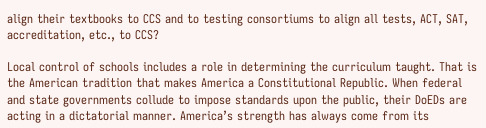align their textbooks to CCS and to testing consortiums to align all tests, ACT, SAT, accreditation, etc., to CCS?

Local control of schools includes a role in determining the curriculum taught. That is the American tradition that makes America a Constitutional Republic. When federal and state governments collude to impose standards upon the public, their DoEDs are acting in a dictatorial manner. America’s strength has always come from its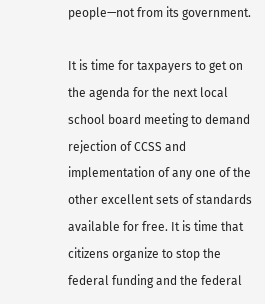people—not from its government.

It is time for taxpayers to get on the agenda for the next local school board meeting to demand rejection of CCSS and implementation of any one of the other excellent sets of standards available for free. It is time that citizens organize to stop the federal funding and the federal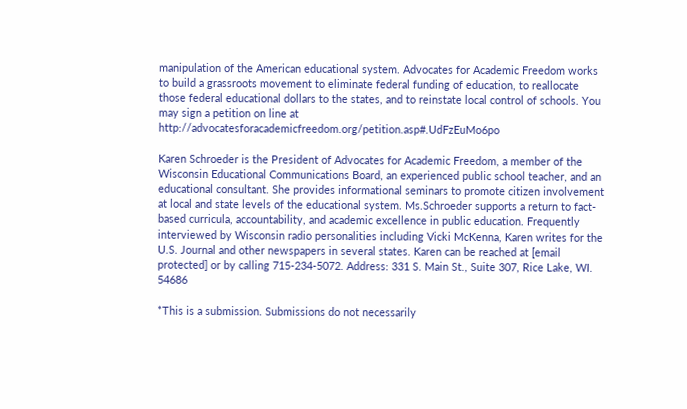manipulation of the American educational system. Advocates for Academic Freedom works to build a grassroots movement to eliminate federal funding of education, to reallocate those federal educational dollars to the states, and to reinstate local control of schools. You may sign a petition on line at http://advocatesforacademicfreedom.org/petition.asp#.UdFzEuMo6po

Karen Schroeder is the President of Advocates for Academic Freedom, a member of the Wisconsin Educational Communications Board, an experienced public school teacher, and an educational consultant. She provides informational seminars to promote citizen involvement at local and state levels of the educational system. Ms.Schroeder supports a return to fact-based curricula, accountability, and academic excellence in public education. Frequently interviewed by Wisconsin radio personalities including Vicki McKenna, Karen writes for the U.S. Journal and other newspapers in several states. Karen can be reached at [email protected] or by calling 715-234-5072. Address: 331 S. Main St., Suite 307, Rice Lake, WI. 54686

*This is a submission. Submissions do not necessarily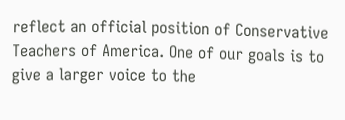reflect an official position of Conservative Teachers of America. One of our goals is to give a larger voice to the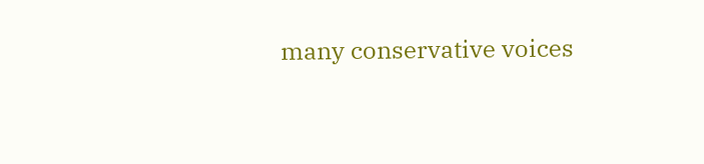many conservative voices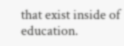that exist inside of education.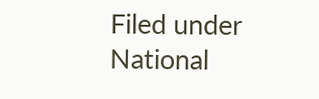Filed under National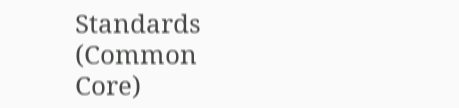Standards (Common Core)